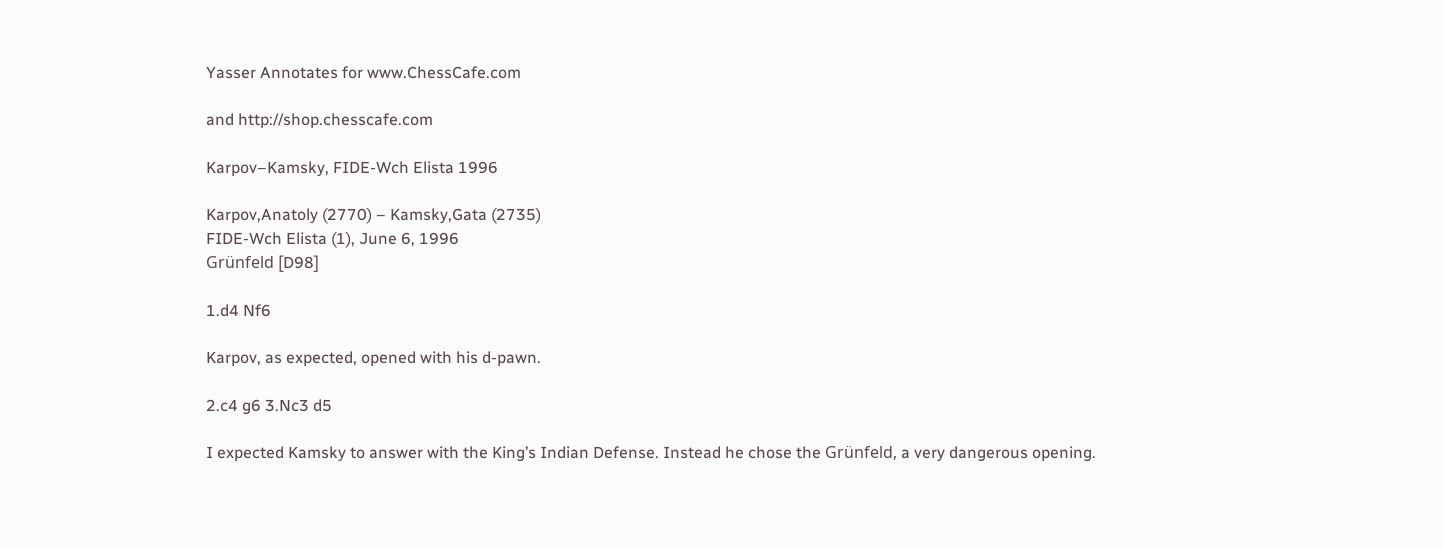Yasser Annotates for www.ChessCafe.com

and http://shop.chesscafe.com

Karpov–Kamsky, FIDE-Wch Elista 1996

Karpov,Anatoly (2770) – Kamsky,Gata (2735)
FIDE-Wch Elista (1), June 6, 1996
Grünfeld [D98]

1.d4 Nf6

Karpov, as expected, opened with his d-pawn.

2.c4 g6 3.Nc3 d5

I expected Kamsky to answer with the King’s Indian Defense. Instead he chose the Grünfeld, a very dangerous opening.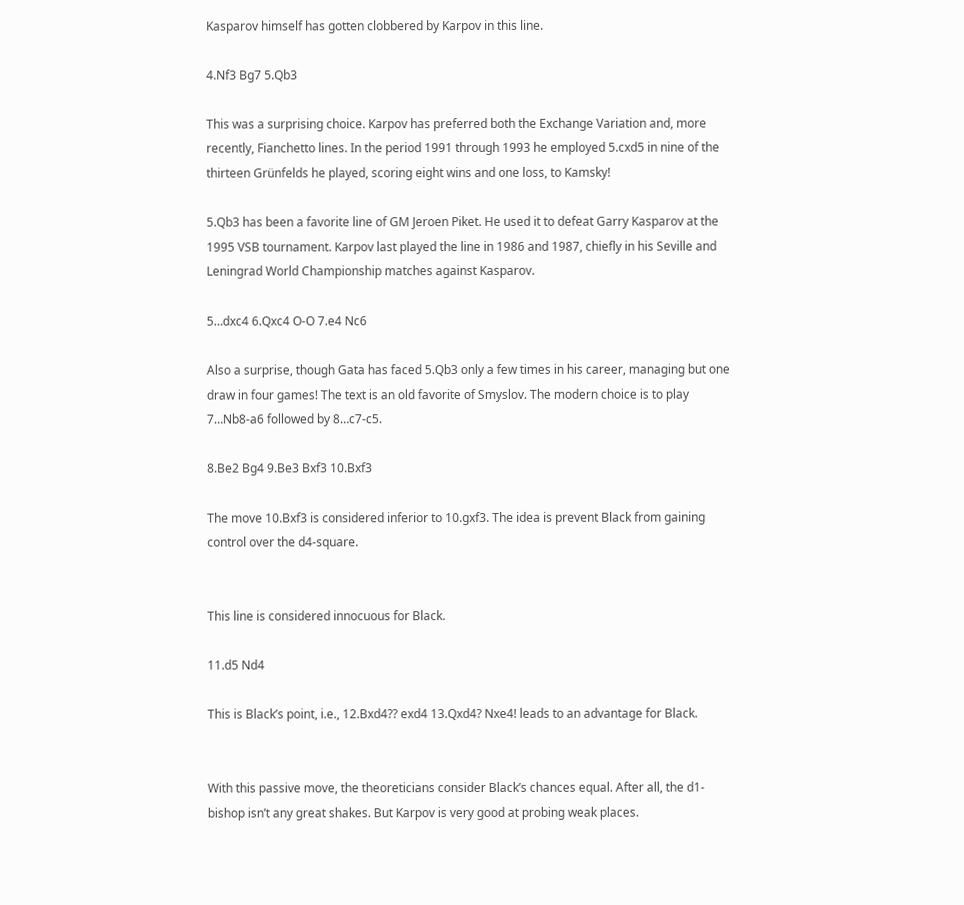Kasparov himself has gotten clobbered by Karpov in this line.

4.Nf3 Bg7 5.Qb3

This was a surprising choice. Karpov has preferred both the Exchange Variation and, more recently, Fianchetto lines. In the period 1991 through 1993 he employed 5.cxd5 in nine of the thirteen Grünfelds he played, scoring eight wins and one loss, to Kamsky!

5.Qb3 has been a favorite line of GM Jeroen Piket. He used it to defeat Garry Kasparov at the 1995 VSB tournament. Karpov last played the line in 1986 and 1987, chiefly in his Seville and Leningrad World Championship matches against Kasparov.

5…dxc4 6.Qxc4 O‑O 7.e4 Nc6

Also a surprise, though Gata has faced 5.Qb3 only a few times in his career, managing but one draw in four games! The text is an old favorite of Smyslov. The modern choice is to play 7…Nb8-a6 followed by 8…c7-c5.

8.Be2 Bg4 9.Be3 Bxf3 10.Bxf3

The move 10.Bxf3 is considered inferior to 10.gxf3. The idea is prevent Black from gaining control over the d4-square.


This line is considered innocuous for Black.

11.d5 Nd4

This is Black’s point, i.e., 12.Bxd4?? exd4 13.Qxd4? Nxe4! leads to an advantage for Black.


With this passive move, the theoreticians consider Black’s chances equal. After all, the d1-bishop isn’t any great shakes. But Karpov is very good at probing weak places.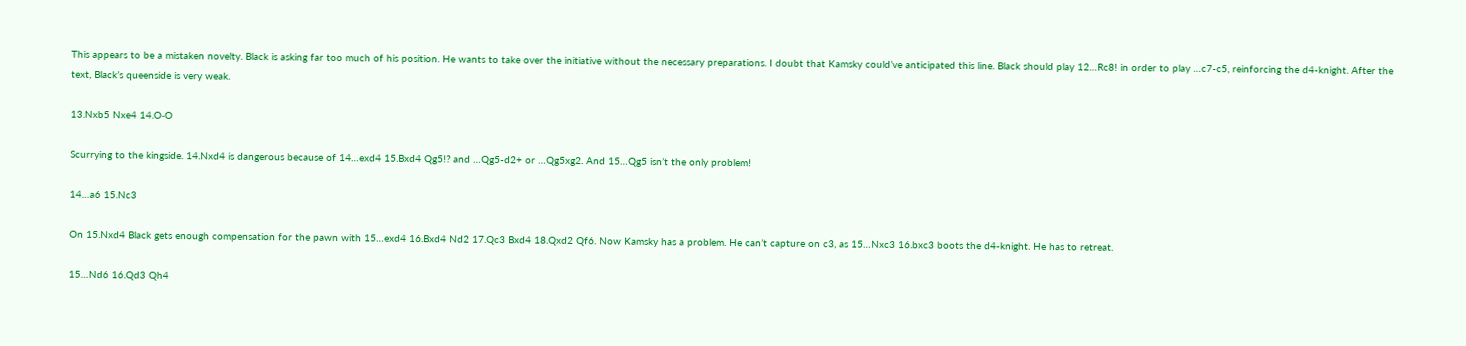This appears to be a mistaken novelty. Black is asking far too much of his position. He wants to take over the initiative without the necessary preparations. I doubt that Kamsky could’ve anticipated this line. Black should play 12…Rc8! in order to play …c7-c5, reinforcing the d4-knight. After the text, Black’s queenside is very weak.

13.Nxb5 Nxe4 14.O‑O

Scurrying to the kingside. 14.Nxd4 is dangerous because of 14…exd4 15.Bxd4 Qg5!? and …Qg5-d2+ or …Qg5xg2. And 15…Qg5 isn’t the only problem!

14…a6 15.Nc3

On 15.Nxd4 Black gets enough compensation for the pawn with 15…exd4 16.Bxd4 Nd2 17.Qc3 Bxd4 18.Qxd2 Qf6. Now Kamsky has a problem. He can’t capture on c3, as 15…Nxc3 16.bxc3 boots the d4-knight. He has to retreat.

15…Nd6 16.Qd3 Qh4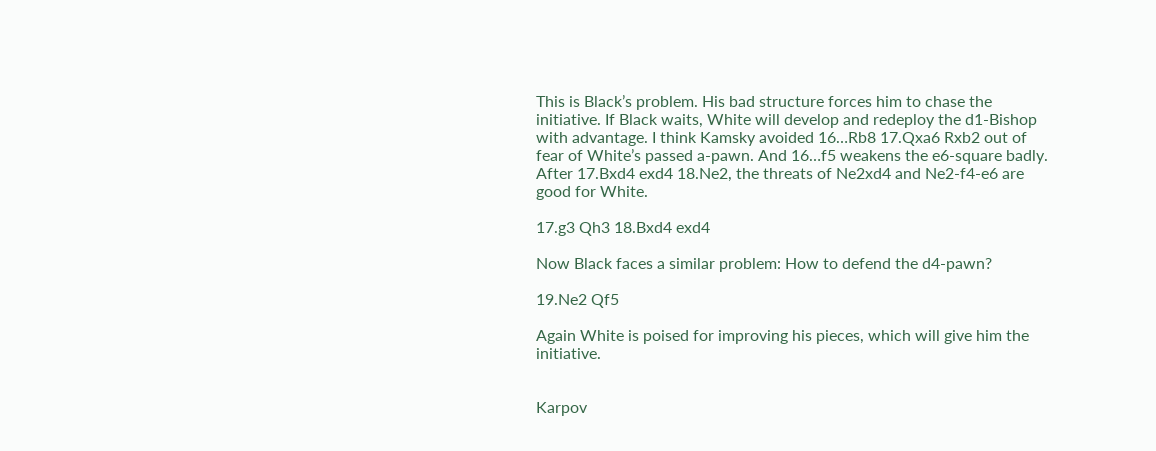This is Black’s problem. His bad structure forces him to chase the initiative. If Black waits, White will develop and redeploy the d1-Bishop with advantage. I think Kamsky avoided 16…Rb8 17.Qxa6 Rxb2 out of fear of White’s passed a-pawn. And 16…f5 weakens the e6-square badly. After 17.Bxd4 exd4 18.Ne2, the threats of Ne2xd4 and Ne2-f4-e6 are good for White.

17.g3 Qh3 18.Bxd4 exd4

Now Black faces a similar problem: How to defend the d4-pawn?

19.Ne2 Qf5

Again White is poised for improving his pieces, which will give him the initiative.


Karpov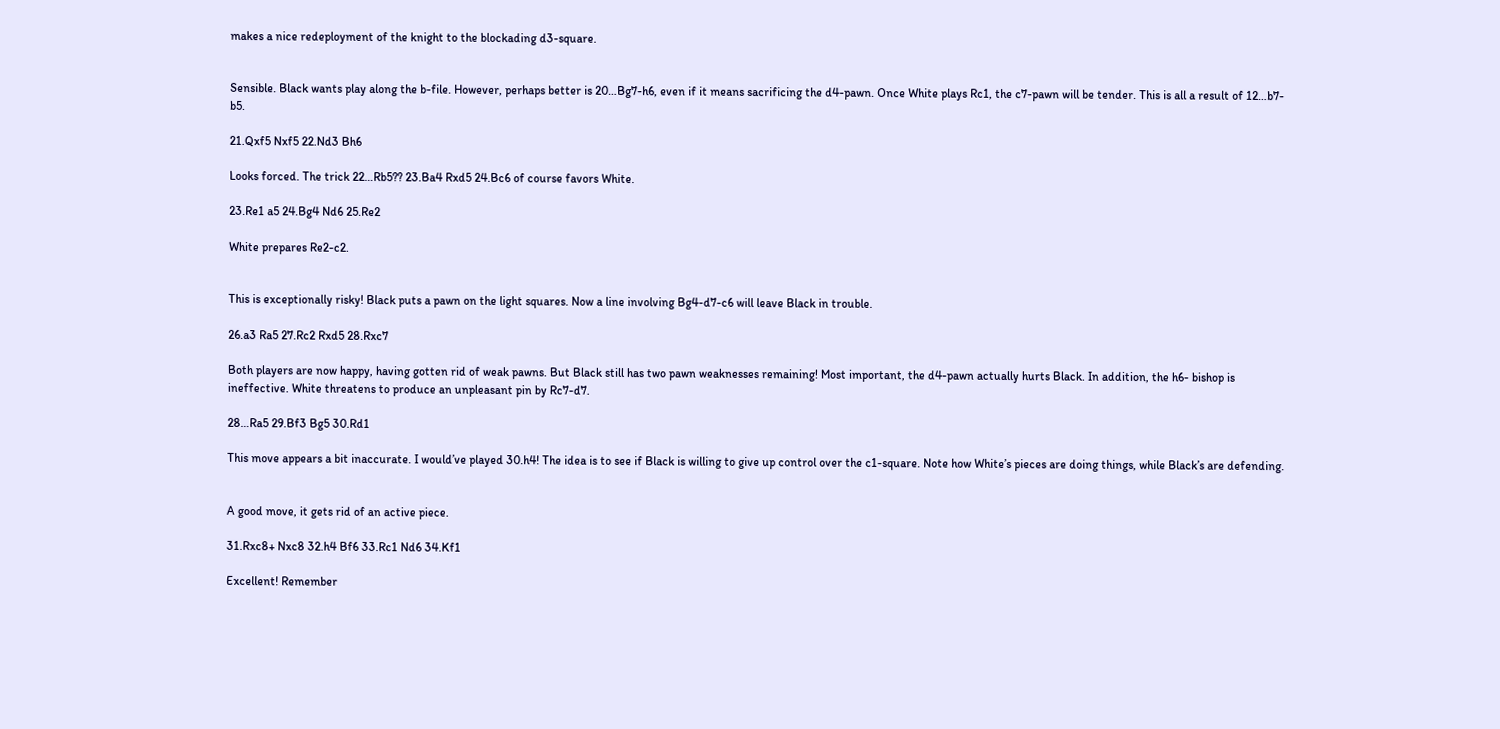makes a nice redeployment of the knight to the blockading d3-square.


Sensible. Black wants play along the b-file. However, perhaps better is 20…Bg7-h6, even if it means sacrificing the d4-pawn. Once White plays Rc1, the c7-pawn will be tender. This is all a result of 12…b7-b5.

21.Qxf5 Nxf5 22.Nd3 Bh6

Looks forced. The trick 22…Rb5?? 23.Ba4 Rxd5 24.Bc6 of course favors White.

23.Re1 a5 24.Bg4 Nd6 25.Re2

White prepares Re2-c2.


This is exceptionally risky! Black puts a pawn on the light squares. Now a line involving Bg4-d7-c6 will leave Black in trouble.

26.a3 Ra5 27.Rc2 Rxd5 28.Rxc7

Both players are now happy, having gotten rid of weak pawns. But Black still has two pawn weaknesses remaining! Most important, the d4-pawn actually hurts Black. In addition, the h6- bishop is ineffective. White threatens to produce an unpleasant pin by Rc7-d7.

28…Ra5 29.Bf3 Bg5 30.Rd1

This move appears a bit inaccurate. I would’ve played 30.h4! The idea is to see if Black is willing to give up control over the c1-square. Note how White’s pieces are doing things, while Black’s are defending.


A good move, it gets rid of an active piece.

31.Rxc8+ Nxc8 32.h4 Bf6 33.Rc1 Nd6 34.Kf1

Excellent! Remember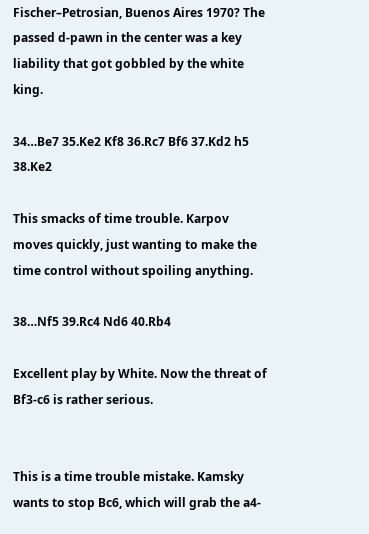Fischer–Petrosian, Buenos Aires 1970? The passed d-pawn in the center was a key liability that got gobbled by the white king.

34…Be7 35.Ke2 Kf8 36.Rc7 Bf6 37.Kd2 h5 38.Ke2

This smacks of time trouble. Karpov moves quickly, just wanting to make the time control without spoiling anything.

38…Nf5 39.Rc4 Nd6 40.Rb4

Excellent play by White. Now the threat of Bf3-c6 is rather serious.


This is a time trouble mistake. Kamsky wants to stop Bc6, which will grab the a4-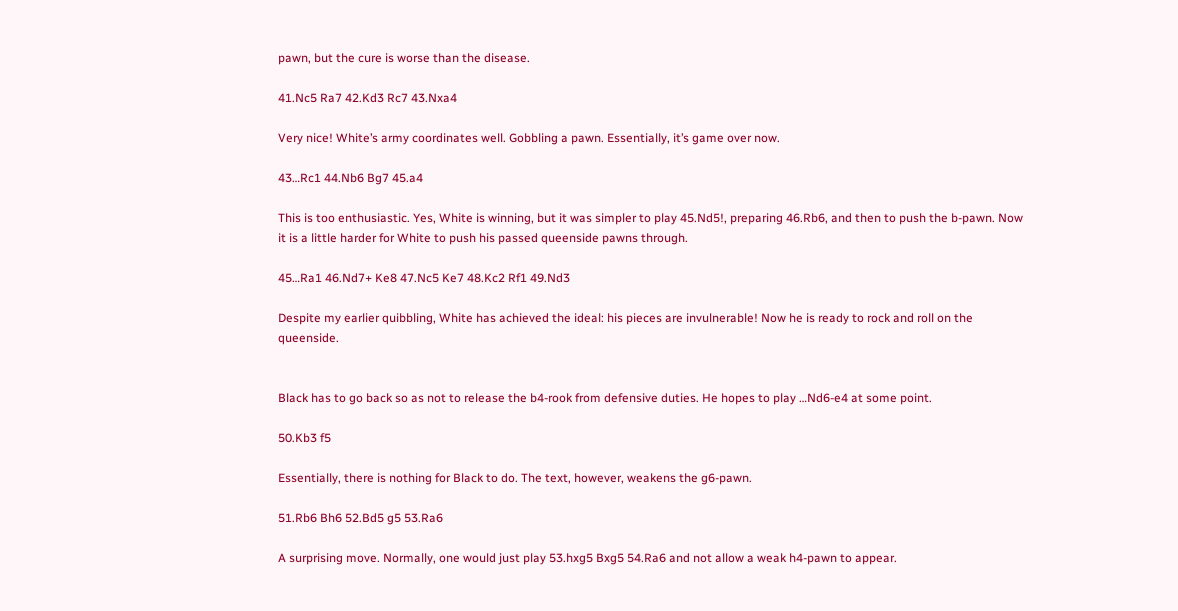pawn, but the cure is worse than the disease.

41.Nc5 Ra7 42.Kd3 Rc7 43.Nxa4

Very nice! White’s army coordinates well. Gobbling a pawn. Essentially, it’s game over now.

43…Rc1 44.Nb6 Bg7 45.a4

This is too enthusiastic. Yes, White is winning, but it was simpler to play 45.Nd5!, preparing 46.Rb6, and then to push the b-pawn. Now it is a little harder for White to push his passed queenside pawns through.

45…Ra1 46.Nd7+ Ke8 47.Nc5 Ke7 48.Kc2 Rf1 49.Nd3

Despite my earlier quibbling, White has achieved the ideal: his pieces are invulnerable! Now he is ready to rock and roll on the queenside.


Black has to go back so as not to release the b4-rook from defensive duties. He hopes to play …Nd6-e4 at some point.

50.Kb3 f5

Essentially, there is nothing for Black to do. The text, however, weakens the g6-pawn.

51.Rb6 Bh6 52.Bd5 g5 53.Ra6

A surprising move. Normally, one would just play 53.hxg5 Bxg5 54.Ra6 and not allow a weak h4-pawn to appear.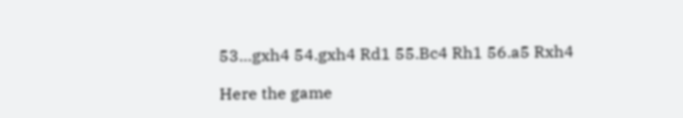53…gxh4 54.gxh4 Rd1 55.Bc4 Rh1 56.a5 Rxh4

Here the game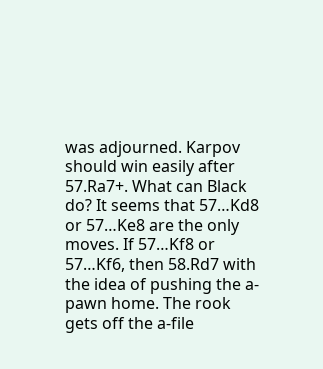was adjourned. Karpov should win easily after 57.Ra7+. What can Black do? It seems that 57…Kd8 or 57…Ke8 are the only moves. If 57…Kf8 or 57…Kf6, then 58.Rd7 with the idea of pushing the a-pawn home. The rook gets off the a-file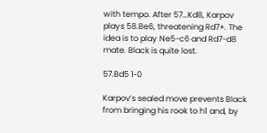with tempo. After 57…Kd8, Karpov plays 58.Be6, threatening Rd7+. The idea is to play Ne5-c6 and Rd7-d8 mate. Black is quite lost.

57.Bd5 1‑0

Karpov’s sealed move prevents Black from bringing his rook to h1 and, by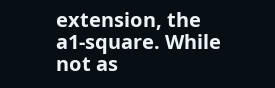extension, the a1-square. While not as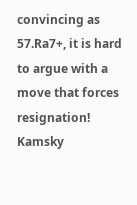convincing as 57.Ra7+, it is hard to argue with a move that forces resignation! Kamsky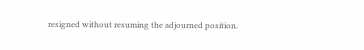resigned without resuming the adjourned position.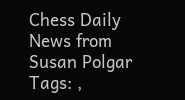Chess Daily News from Susan Polgar
Tags: ,